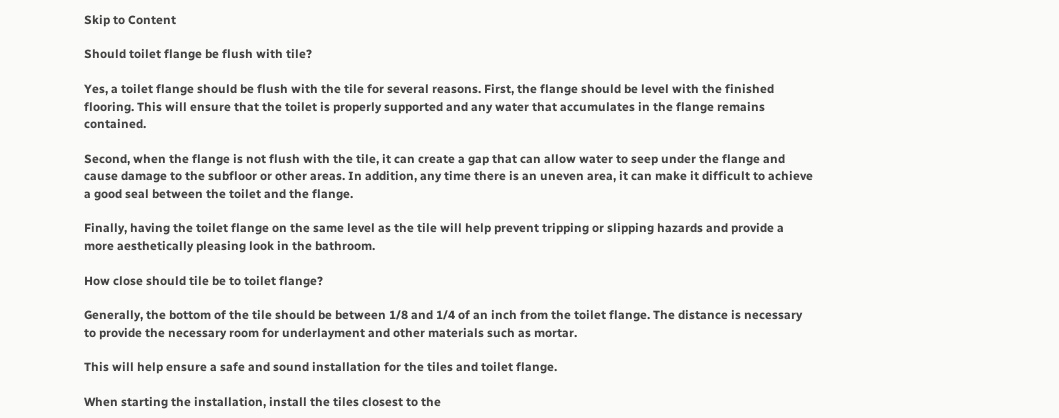Skip to Content

Should toilet flange be flush with tile?

Yes, a toilet flange should be flush with the tile for several reasons. First, the flange should be level with the finished flooring. This will ensure that the toilet is properly supported and any water that accumulates in the flange remains contained.

Second, when the flange is not flush with the tile, it can create a gap that can allow water to seep under the flange and cause damage to the subfloor or other areas. In addition, any time there is an uneven area, it can make it difficult to achieve a good seal between the toilet and the flange.

Finally, having the toilet flange on the same level as the tile will help prevent tripping or slipping hazards and provide a more aesthetically pleasing look in the bathroom.

How close should tile be to toilet flange?

Generally, the bottom of the tile should be between 1/8 and 1/4 of an inch from the toilet flange. The distance is necessary to provide the necessary room for underlayment and other materials such as mortar.

This will help ensure a safe and sound installation for the tiles and toilet flange.

When starting the installation, install the tiles closest to the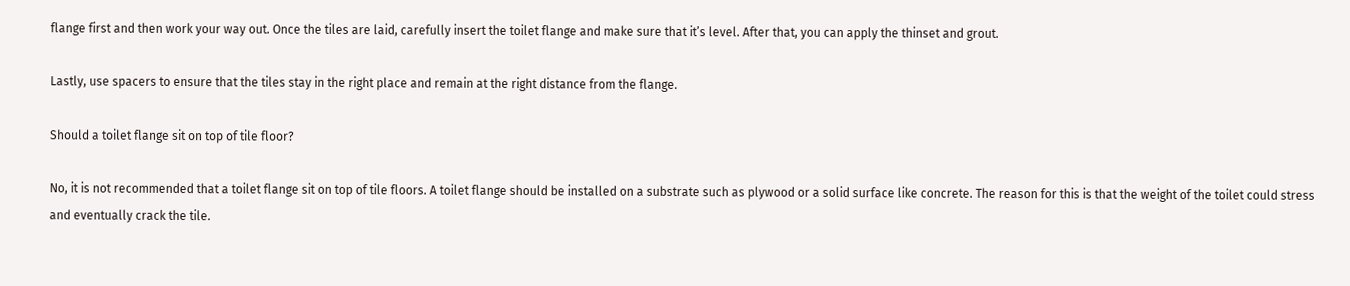flange first and then work your way out. Once the tiles are laid, carefully insert the toilet flange and make sure that it’s level. After that, you can apply the thinset and grout.

Lastly, use spacers to ensure that the tiles stay in the right place and remain at the right distance from the flange.

Should a toilet flange sit on top of tile floor?

No, it is not recommended that a toilet flange sit on top of tile floors. A toilet flange should be installed on a substrate such as plywood or a solid surface like concrete. The reason for this is that the weight of the toilet could stress and eventually crack the tile.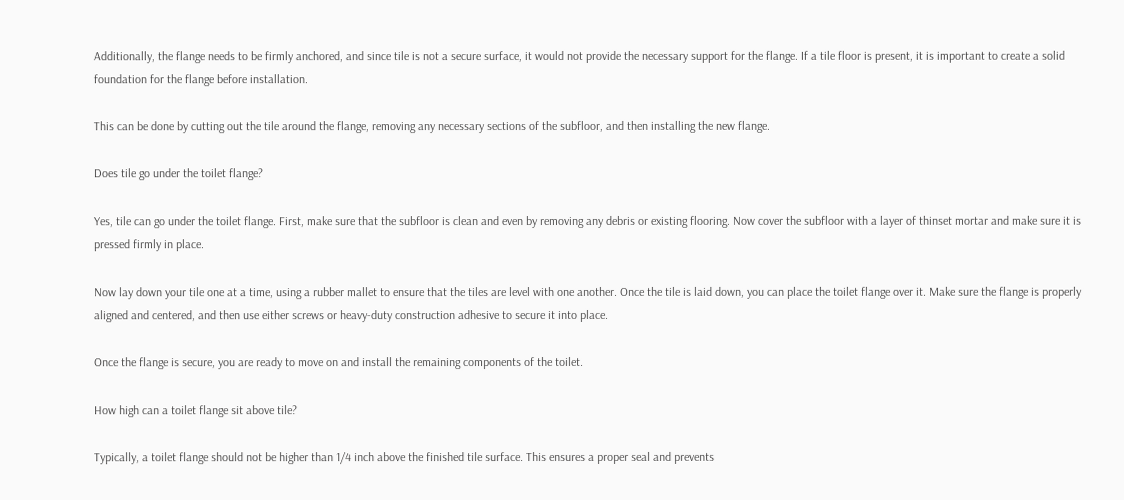Additionally, the flange needs to be firmly anchored, and since tile is not a secure surface, it would not provide the necessary support for the flange. If a tile floor is present, it is important to create a solid foundation for the flange before installation.

This can be done by cutting out the tile around the flange, removing any necessary sections of the subfloor, and then installing the new flange.

Does tile go under the toilet flange?

Yes, tile can go under the toilet flange. First, make sure that the subfloor is clean and even by removing any debris or existing flooring. Now cover the subfloor with a layer of thinset mortar and make sure it is pressed firmly in place.

Now lay down your tile one at a time, using a rubber mallet to ensure that the tiles are level with one another. Once the tile is laid down, you can place the toilet flange over it. Make sure the flange is properly aligned and centered, and then use either screws or heavy-duty construction adhesive to secure it into place.

Once the flange is secure, you are ready to move on and install the remaining components of the toilet.

How high can a toilet flange sit above tile?

Typically, a toilet flange should not be higher than 1/4 inch above the finished tile surface. This ensures a proper seal and prevents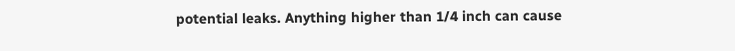potential leaks. Anything higher than 1/4 inch can cause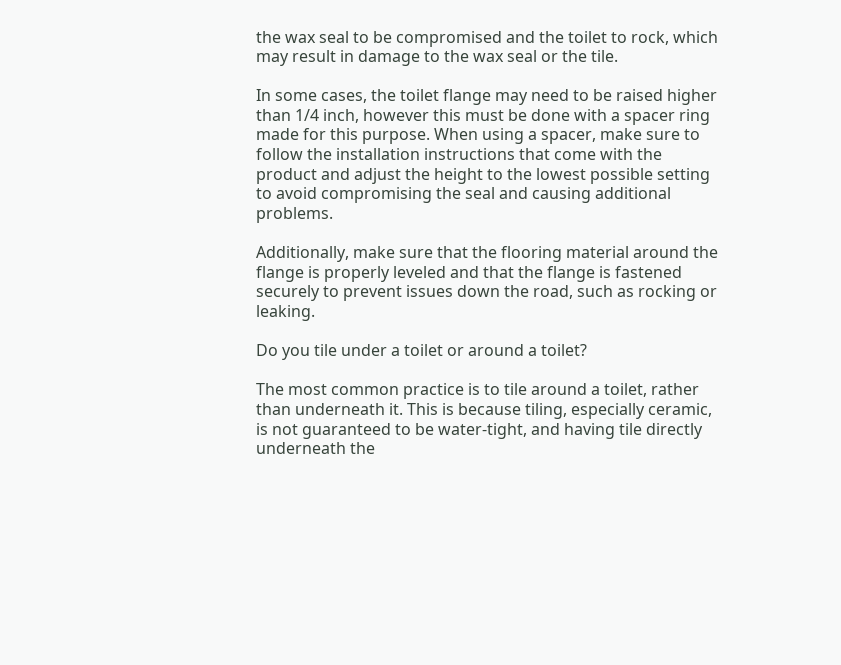the wax seal to be compromised and the toilet to rock, which may result in damage to the wax seal or the tile.

In some cases, the toilet flange may need to be raised higher than 1/4 inch, however this must be done with a spacer ring made for this purpose. When using a spacer, make sure to follow the installation instructions that come with the product and adjust the height to the lowest possible setting to avoid compromising the seal and causing additional problems.

Additionally, make sure that the flooring material around the flange is properly leveled and that the flange is fastened securely to prevent issues down the road, such as rocking or leaking.

Do you tile under a toilet or around a toilet?

The most common practice is to tile around a toilet, rather than underneath it. This is because tiling, especially ceramic, is not guaranteed to be water-tight, and having tile directly underneath the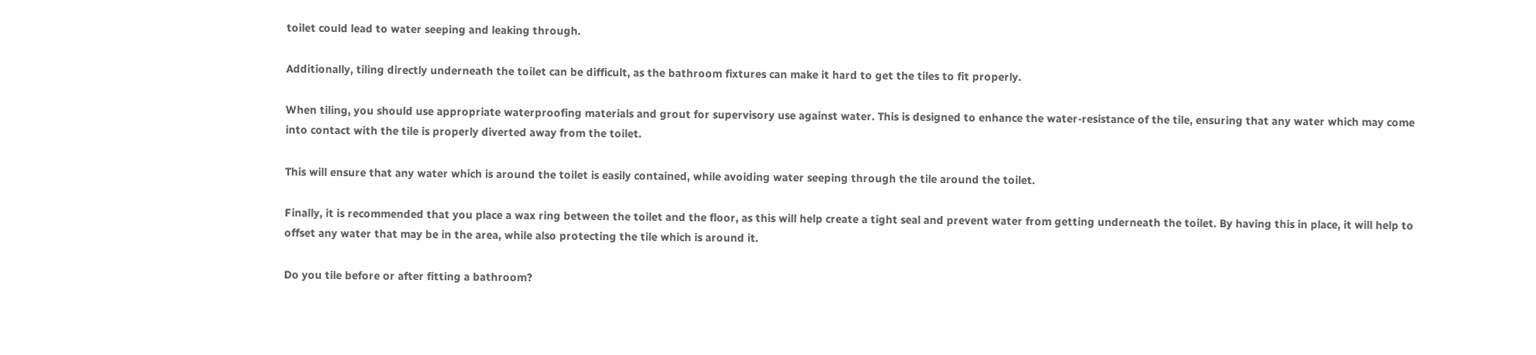toilet could lead to water seeping and leaking through.

Additionally, tiling directly underneath the toilet can be difficult, as the bathroom fixtures can make it hard to get the tiles to fit properly.

When tiling, you should use appropriate waterproofing materials and grout for supervisory use against water. This is designed to enhance the water-resistance of the tile, ensuring that any water which may come into contact with the tile is properly diverted away from the toilet.

This will ensure that any water which is around the toilet is easily contained, while avoiding water seeping through the tile around the toilet.

Finally, it is recommended that you place a wax ring between the toilet and the floor, as this will help create a tight seal and prevent water from getting underneath the toilet. By having this in place, it will help to offset any water that may be in the area, while also protecting the tile which is around it.

Do you tile before or after fitting a bathroom?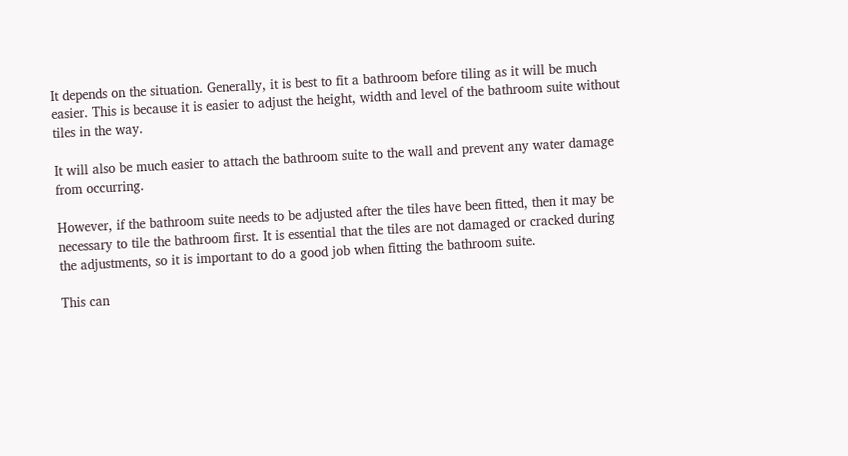It depends on the situation. Generally, it is best to fit a bathroom before tiling as it will be much easier. This is because it is easier to adjust the height, width and level of the bathroom suite without tiles in the way.

It will also be much easier to attach the bathroom suite to the wall and prevent any water damage from occurring.

However, if the bathroom suite needs to be adjusted after the tiles have been fitted, then it may be necessary to tile the bathroom first. It is essential that the tiles are not damaged or cracked during the adjustments, so it is important to do a good job when fitting the bathroom suite.

This can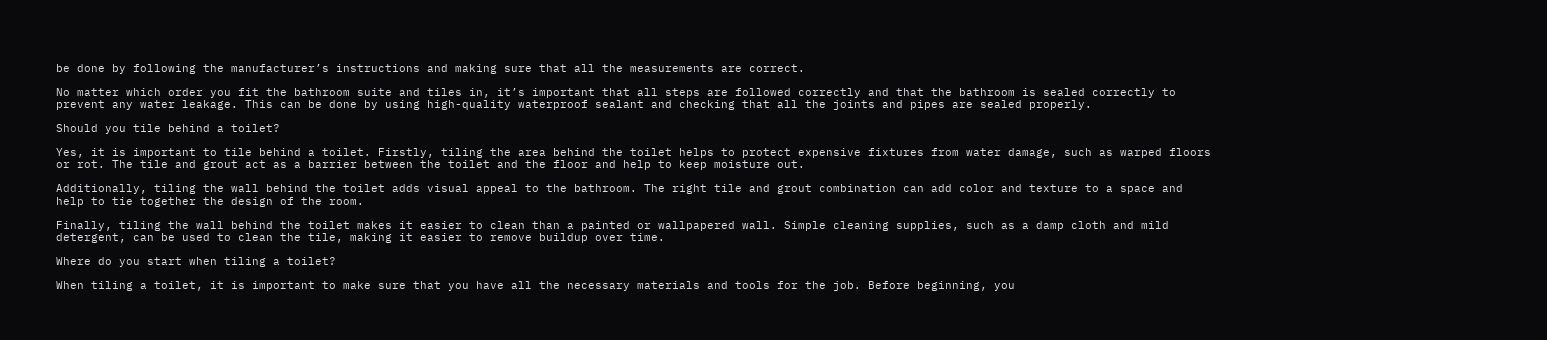be done by following the manufacturer’s instructions and making sure that all the measurements are correct.

No matter which order you fit the bathroom suite and tiles in, it’s important that all steps are followed correctly and that the bathroom is sealed correctly to prevent any water leakage. This can be done by using high-quality waterproof sealant and checking that all the joints and pipes are sealed properly.

Should you tile behind a toilet?

Yes, it is important to tile behind a toilet. Firstly, tiling the area behind the toilet helps to protect expensive fixtures from water damage, such as warped floors or rot. The tile and grout act as a barrier between the toilet and the floor and help to keep moisture out.

Additionally, tiling the wall behind the toilet adds visual appeal to the bathroom. The right tile and grout combination can add color and texture to a space and help to tie together the design of the room.

Finally, tiling the wall behind the toilet makes it easier to clean than a painted or wallpapered wall. Simple cleaning supplies, such as a damp cloth and mild detergent, can be used to clean the tile, making it easier to remove buildup over time.

Where do you start when tiling a toilet?

When tiling a toilet, it is important to make sure that you have all the necessary materials and tools for the job. Before beginning, you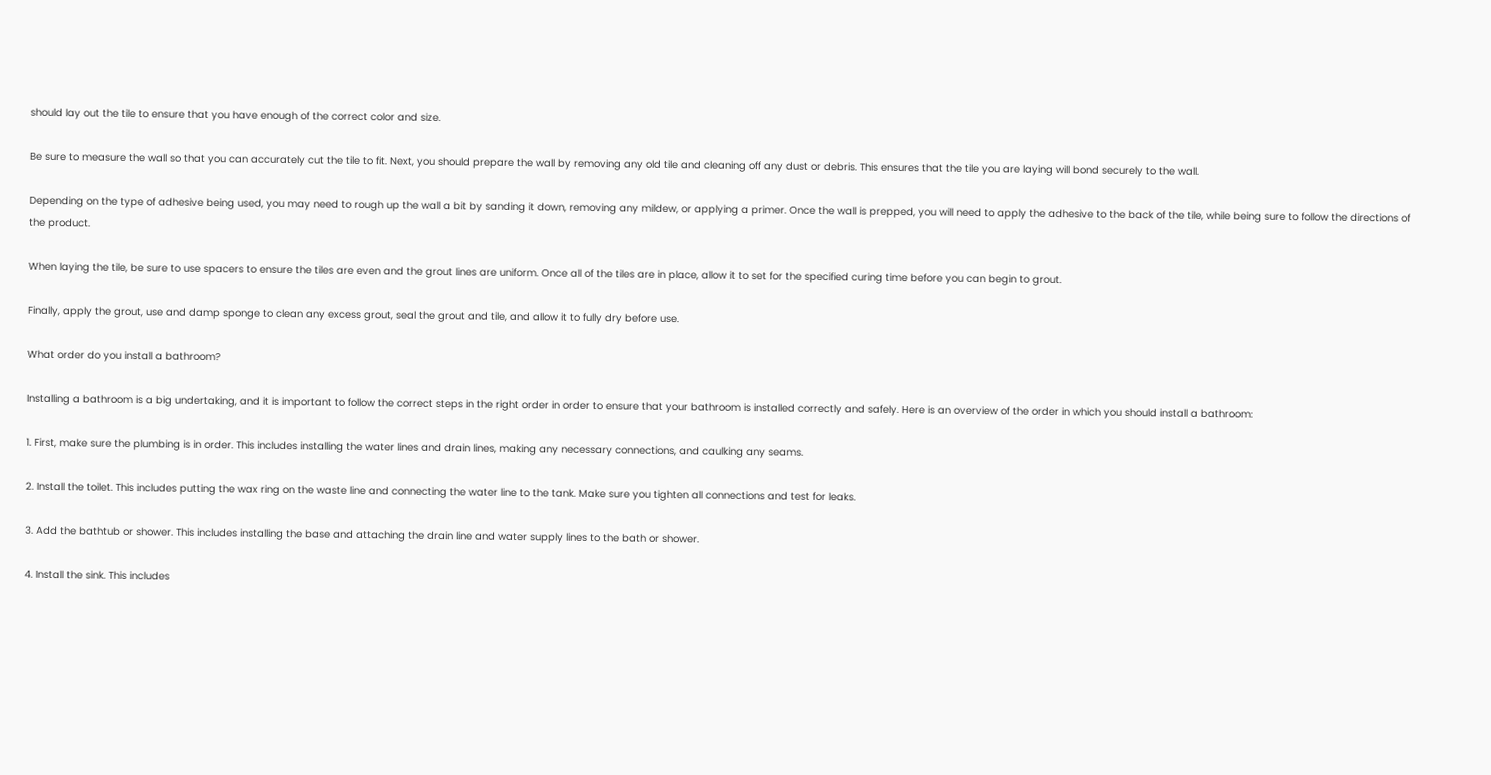should lay out the tile to ensure that you have enough of the correct color and size.

Be sure to measure the wall so that you can accurately cut the tile to fit. Next, you should prepare the wall by removing any old tile and cleaning off any dust or debris. This ensures that the tile you are laying will bond securely to the wall.

Depending on the type of adhesive being used, you may need to rough up the wall a bit by sanding it down, removing any mildew, or applying a primer. Once the wall is prepped, you will need to apply the adhesive to the back of the tile, while being sure to follow the directions of the product.

When laying the tile, be sure to use spacers to ensure the tiles are even and the grout lines are uniform. Once all of the tiles are in place, allow it to set for the specified curing time before you can begin to grout.

Finally, apply the grout, use and damp sponge to clean any excess grout, seal the grout and tile, and allow it to fully dry before use.

What order do you install a bathroom?

Installing a bathroom is a big undertaking, and it is important to follow the correct steps in the right order in order to ensure that your bathroom is installed correctly and safely. Here is an overview of the order in which you should install a bathroom:

1. First, make sure the plumbing is in order. This includes installing the water lines and drain lines, making any necessary connections, and caulking any seams.

2. Install the toilet. This includes putting the wax ring on the waste line and connecting the water line to the tank. Make sure you tighten all connections and test for leaks.

3. Add the bathtub or shower. This includes installing the base and attaching the drain line and water supply lines to the bath or shower.

4. Install the sink. This includes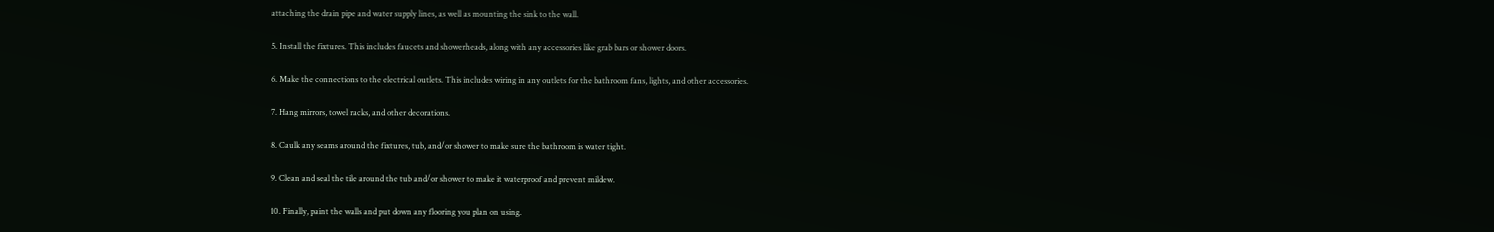attaching the drain pipe and water supply lines, as well as mounting the sink to the wall.

5. Install the fixtures. This includes faucets and showerheads, along with any accessories like grab bars or shower doors.

6. Make the connections to the electrical outlets. This includes wiring in any outlets for the bathroom fans, lights, and other accessories.

7. Hang mirrors, towel racks, and other decorations.

8. Caulk any seams around the fixtures, tub, and/or shower to make sure the bathroom is water tight.

9. Clean and seal the tile around the tub and/or shower to make it waterproof and prevent mildew.

10. Finally, paint the walls and put down any flooring you plan on using.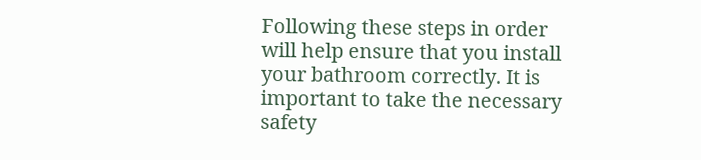Following these steps in order will help ensure that you install your bathroom correctly. It is important to take the necessary safety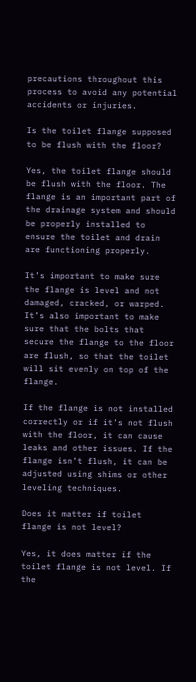precautions throughout this process to avoid any potential accidents or injuries.

Is the toilet flange supposed to be flush with the floor?

Yes, the toilet flange should be flush with the floor. The flange is an important part of the drainage system and should be properly installed to ensure the toilet and drain are functioning properly.

It’s important to make sure the flange is level and not damaged, cracked, or warped. It’s also important to make sure that the bolts that secure the flange to the floor are flush, so that the toilet will sit evenly on top of the flange.

If the flange is not installed correctly or if it’s not flush with the floor, it can cause leaks and other issues. If the flange isn’t flush, it can be adjusted using shims or other leveling techniques.

Does it matter if toilet flange is not level?

Yes, it does matter if the toilet flange is not level. If the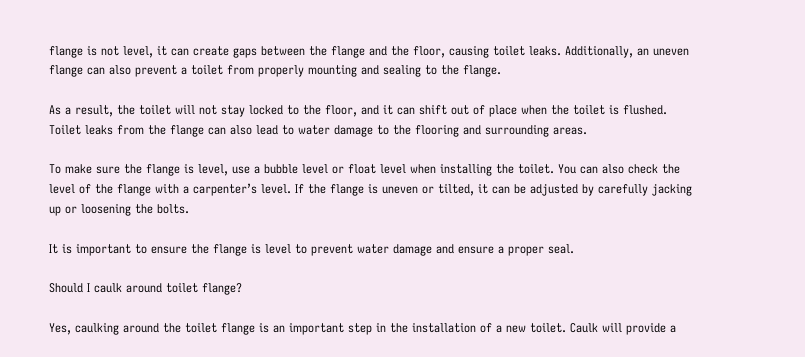flange is not level, it can create gaps between the flange and the floor, causing toilet leaks. Additionally, an uneven flange can also prevent a toilet from properly mounting and sealing to the flange.

As a result, the toilet will not stay locked to the floor, and it can shift out of place when the toilet is flushed. Toilet leaks from the flange can also lead to water damage to the flooring and surrounding areas.

To make sure the flange is level, use a bubble level or float level when installing the toilet. You can also check the level of the flange with a carpenter’s level. If the flange is uneven or tilted, it can be adjusted by carefully jacking up or loosening the bolts.

It is important to ensure the flange is level to prevent water damage and ensure a proper seal.

Should I caulk around toilet flange?

Yes, caulking around the toilet flange is an important step in the installation of a new toilet. Caulk will provide a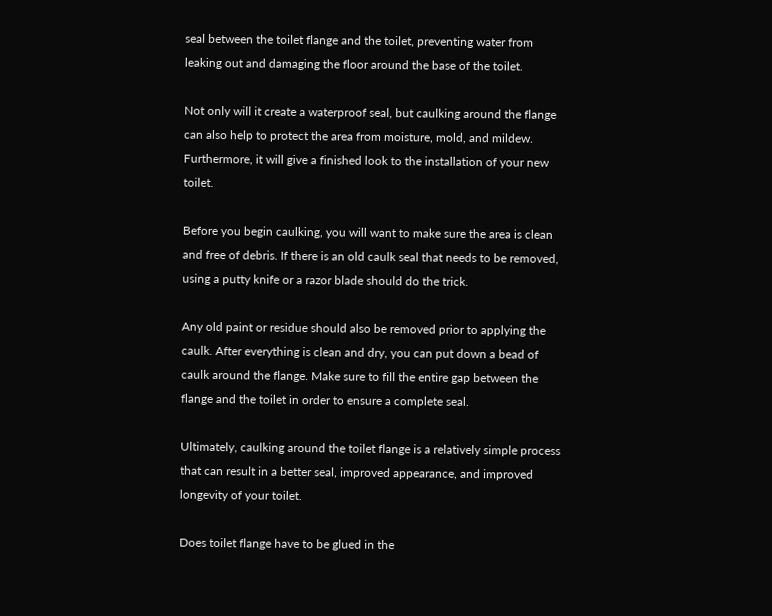seal between the toilet flange and the toilet, preventing water from leaking out and damaging the floor around the base of the toilet.

Not only will it create a waterproof seal, but caulking around the flange can also help to protect the area from moisture, mold, and mildew. Furthermore, it will give a finished look to the installation of your new toilet.

Before you begin caulking, you will want to make sure the area is clean and free of debris. If there is an old caulk seal that needs to be removed, using a putty knife or a razor blade should do the trick.

Any old paint or residue should also be removed prior to applying the caulk. After everything is clean and dry, you can put down a bead of caulk around the flange. Make sure to fill the entire gap between the flange and the toilet in order to ensure a complete seal.

Ultimately, caulking around the toilet flange is a relatively simple process that can result in a better seal, improved appearance, and improved longevity of your toilet.

Does toilet flange have to be glued in the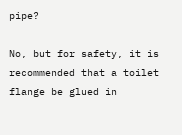pipe?

No, but for safety, it is recommended that a toilet flange be glued in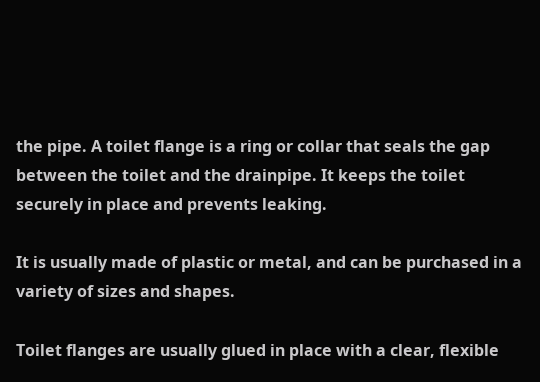the pipe. A toilet flange is a ring or collar that seals the gap between the toilet and the drainpipe. It keeps the toilet securely in place and prevents leaking.

It is usually made of plastic or metal, and can be purchased in a variety of sizes and shapes.

Toilet flanges are usually glued in place with a clear, flexible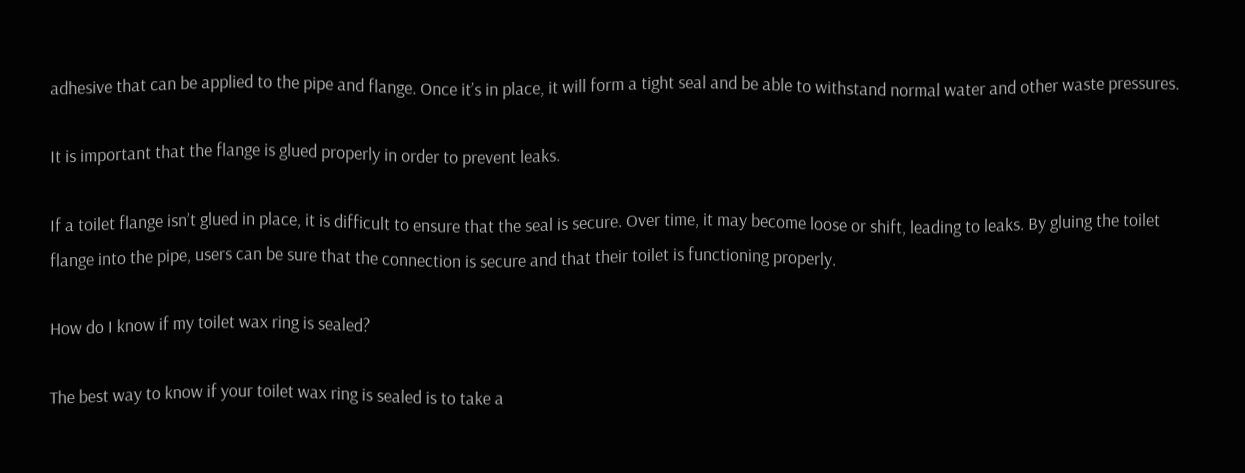adhesive that can be applied to the pipe and flange. Once it’s in place, it will form a tight seal and be able to withstand normal water and other waste pressures.

It is important that the flange is glued properly in order to prevent leaks.

If a toilet flange isn’t glued in place, it is difficult to ensure that the seal is secure. Over time, it may become loose or shift, leading to leaks. By gluing the toilet flange into the pipe, users can be sure that the connection is secure and that their toilet is functioning properly.

How do I know if my toilet wax ring is sealed?

The best way to know if your toilet wax ring is sealed is to take a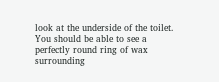look at the underside of the toilet. You should be able to see a perfectly round ring of wax surrounding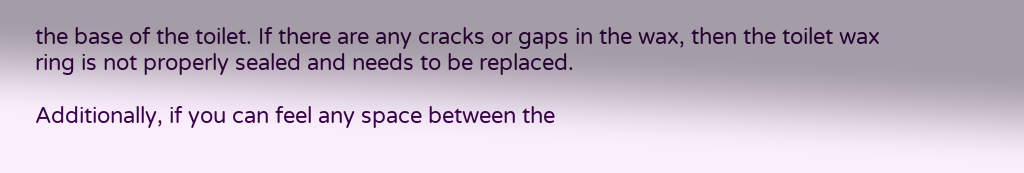the base of the toilet. If there are any cracks or gaps in the wax, then the toilet wax ring is not properly sealed and needs to be replaced.

Additionally, if you can feel any space between the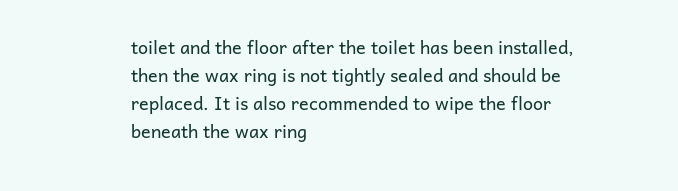toilet and the floor after the toilet has been installed, then the wax ring is not tightly sealed and should be replaced. It is also recommended to wipe the floor beneath the wax ring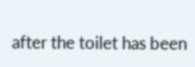after the toilet has been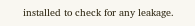installed to check for any leakage.